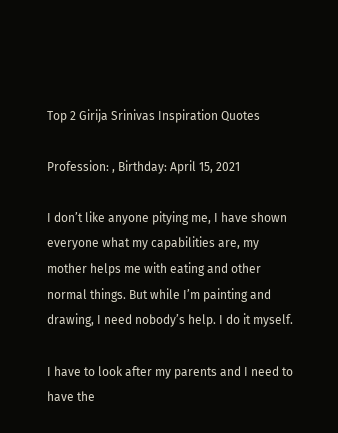Top 2 Girija Srinivas Inspiration Quotes

Profession: , Birthday: April 15, 2021

I don’t like anyone pitying me, I have shown everyone what my capabilities are, my mother helps me with eating and other normal things. But while I’m painting and drawing, I need nobody’s help. I do it myself.

I have to look after my parents and I need to have the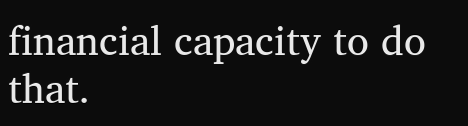financial capacity to do that.